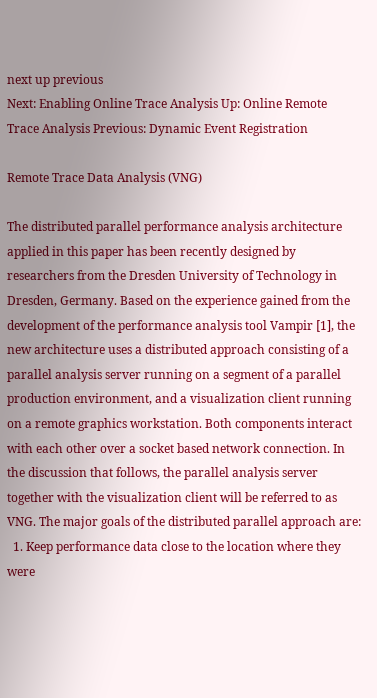next up previous
Next: Enabling Online Trace Analysis Up: Online Remote Trace Analysis Previous: Dynamic Event Registration

Remote Trace Data Analysis (VNG)

The distributed parallel performance analysis architecture applied in this paper has been recently designed by researchers from the Dresden University of Technology in Dresden, Germany. Based on the experience gained from the development of the performance analysis tool Vampir [1], the new architecture uses a distributed approach consisting of a parallel analysis server running on a segment of a parallel production environment, and a visualization client running on a remote graphics workstation. Both components interact with each other over a socket based network connection. In the discussion that follows, the parallel analysis server together with the visualization client will be referred to as VNG. The major goals of the distributed parallel approach are:
  1. Keep performance data close to the location where they were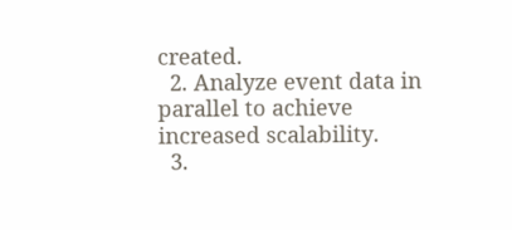created.
  2. Analyze event data in parallel to achieve increased scalability.
  3.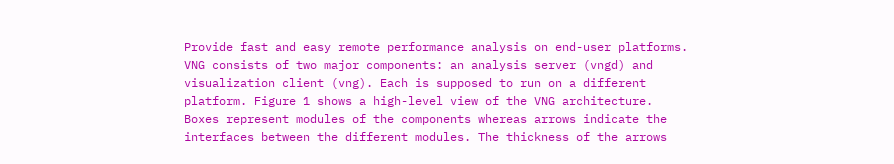Provide fast and easy remote performance analysis on end-user platforms.
VNG consists of two major components: an analysis server (vngd) and visualization client (vng). Each is supposed to run on a different platform. Figure 1 shows a high-level view of the VNG architecture. Boxes represent modules of the components whereas arrows indicate the interfaces between the different modules. The thickness of the arrows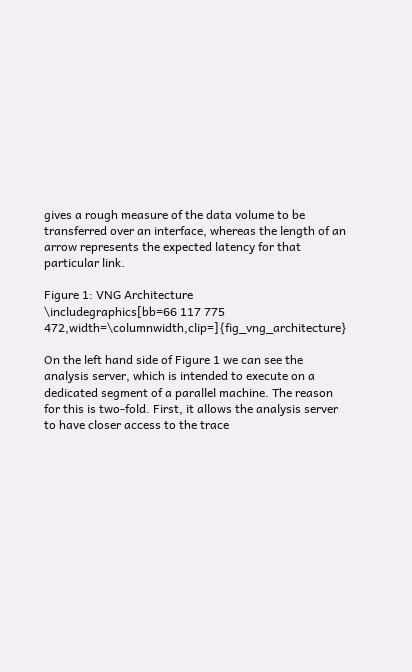gives a rough measure of the data volume to be transferred over an interface, whereas the length of an arrow represents the expected latency for that particular link.

Figure 1: VNG Architecture
\includegraphics[bb=66 117 775 472,width=\columnwidth,clip=]{fig_vng_architecture}

On the left hand side of Figure 1 we can see the analysis server, which is intended to execute on a dedicated segment of a parallel machine. The reason for this is two-fold. First, it allows the analysis server to have closer access to the trace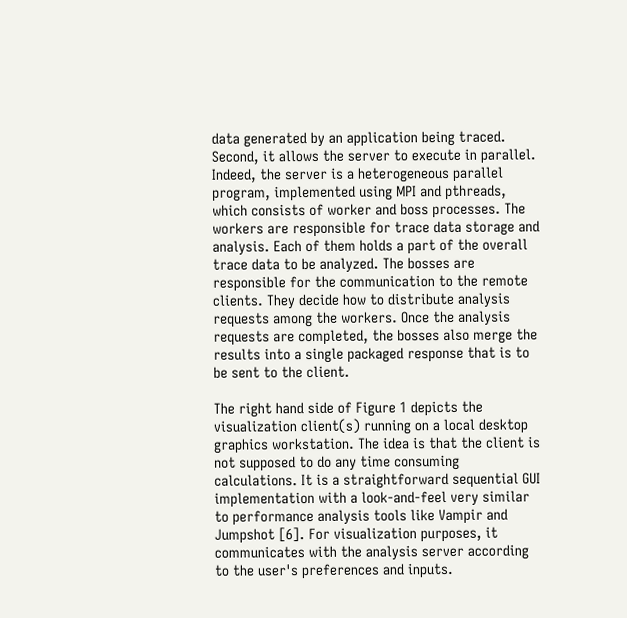data generated by an application being traced. Second, it allows the server to execute in parallel. Indeed, the server is a heterogeneous parallel program, implemented using MPI and pthreads, which consists of worker and boss processes. The workers are responsible for trace data storage and analysis. Each of them holds a part of the overall trace data to be analyzed. The bosses are responsible for the communication to the remote clients. They decide how to distribute analysis requests among the workers. Once the analysis requests are completed, the bosses also merge the results into a single packaged response that is to be sent to the client.

The right hand side of Figure 1 depicts the visualization client(s) running on a local desktop graphics workstation. The idea is that the client is not supposed to do any time consuming calculations. It is a straightforward sequential GUI implementation with a look-and-feel very similar to performance analysis tools like Vampir and Jumpshot [6]. For visualization purposes, it communicates with the analysis server according to the user's preferences and inputs.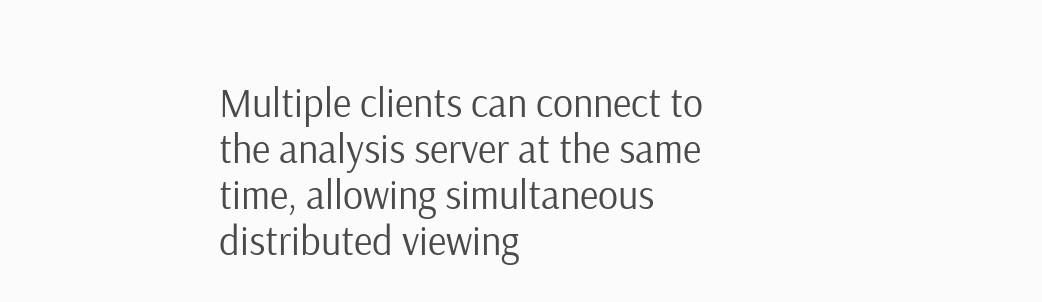Multiple clients can connect to the analysis server at the same time, allowing simultaneous distributed viewing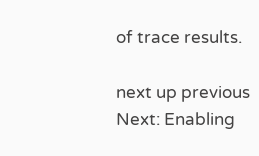of trace results.

next up previous
Next: Enabling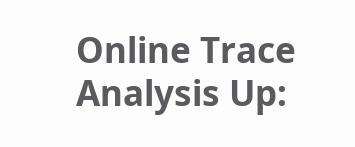Online Trace Analysis Up: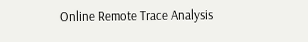Online Remote Trace Analysis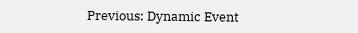Previous: Dynamic Event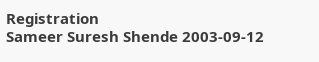Registration
Sameer Suresh Shende 2003-09-12